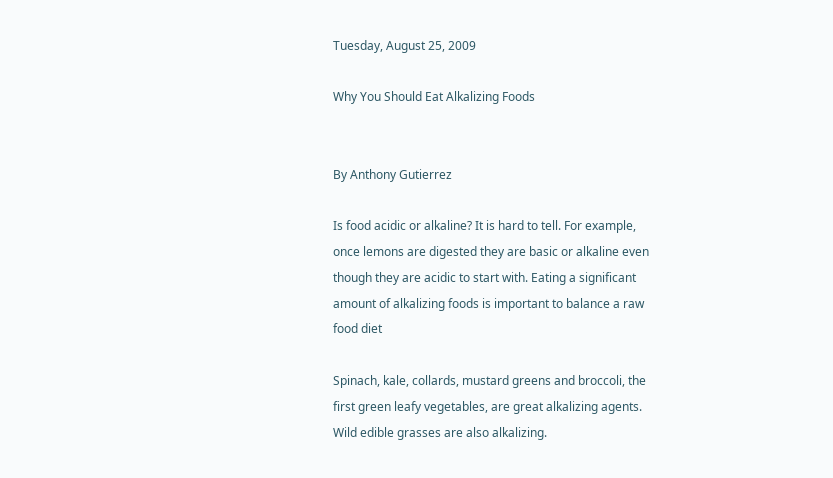Tuesday, August 25, 2009

Why You Should Eat Alkalizing Foods


By Anthony Gutierrez

Is food acidic or alkaline? It is hard to tell. For example,
once lemons are digested they are basic or alkaline even
though they are acidic to start with. Eating a significant
amount of alkalizing foods is important to balance a raw
food diet

Spinach, kale, collards, mustard greens and broccoli, the
first green leafy vegetables, are great alkalizing agents.
Wild edible grasses are also alkalizing.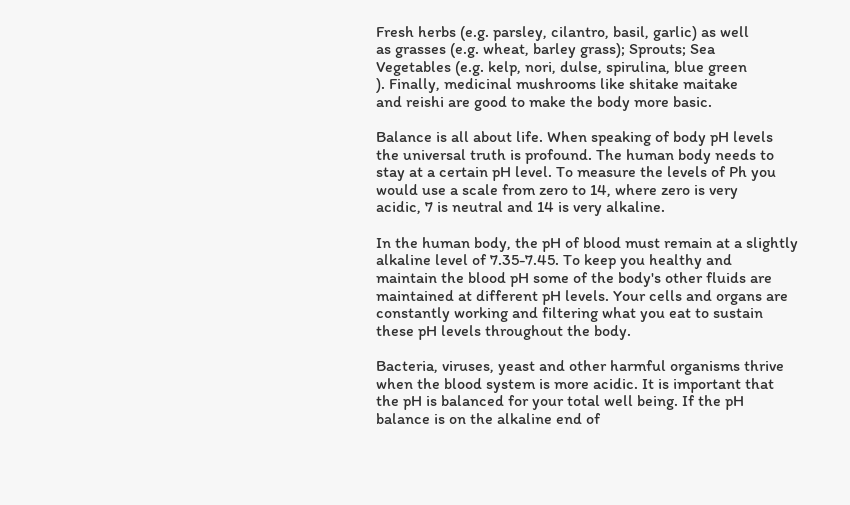Fresh herbs (e.g. parsley, cilantro, basil, garlic) as well
as grasses (e.g. wheat, barley grass); Sprouts; Sea
Vegetables (e.g. kelp, nori, dulse, spirulina, blue green
). Finally, medicinal mushrooms like shitake maitake
and reishi are good to make the body more basic.

Balance is all about life. When speaking of body pH levels
the universal truth is profound. The human body needs to
stay at a certain pH level. To measure the levels of Ph you
would use a scale from zero to 14, where zero is very
acidic, 7 is neutral and 14 is very alkaline.

In the human body, the pH of blood must remain at a slightly
alkaline level of 7.35-7.45. To keep you healthy and
maintain the blood pH some of the body's other fluids are
maintained at different pH levels. Your cells and organs are
constantly working and filtering what you eat to sustain
these pH levels throughout the body.

Bacteria, viruses, yeast and other harmful organisms thrive
when the blood system is more acidic. It is important that
the pH is balanced for your total well being. If the pH
balance is on the alkaline end of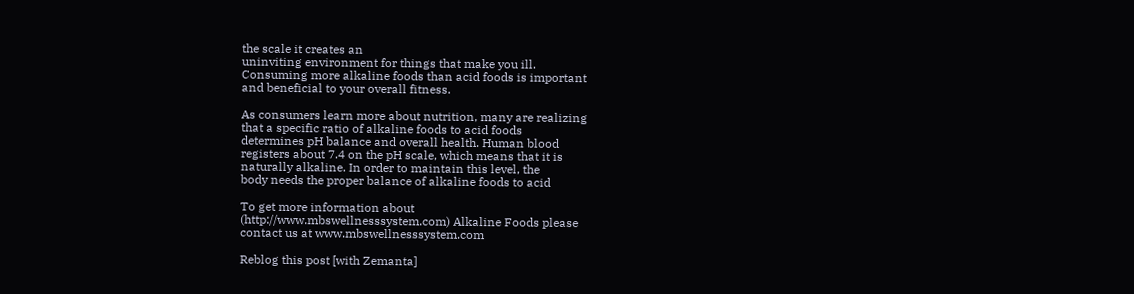the scale it creates an
uninviting environment for things that make you ill.
Consuming more alkaline foods than acid foods is important
and beneficial to your overall fitness.

As consumers learn more about nutrition, many are realizing
that a specific ratio of alkaline foods to acid foods
determines pH balance and overall health. Human blood
registers about 7.4 on the pH scale, which means that it is
naturally alkaline. In order to maintain this level, the
body needs the proper balance of alkaline foods to acid

To get more information about
(http://www.mbswellnesssystem.com) Alkaline Foods please
contact us at www.mbswellnesssystem.com

Reblog this post [with Zemanta]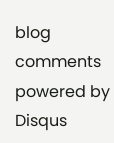blog comments powered by Disqus